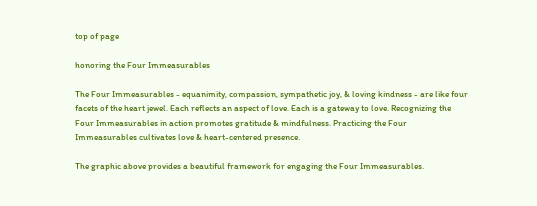top of page

honoring the Four Immeasurables

The Four Immeasurables - equanimity, compassion, sympathetic joy, & loving kindness - are like four facets of the heart jewel. Each reflects an aspect of love. Each is a gateway to love. Recognizing the Four Immeasurables in action promotes gratitude & mindfulness. Practicing the Four Immeasurables cultivates love & heart-centered presence.

The graphic above provides a beautiful framework for engaging the Four Immeasurables.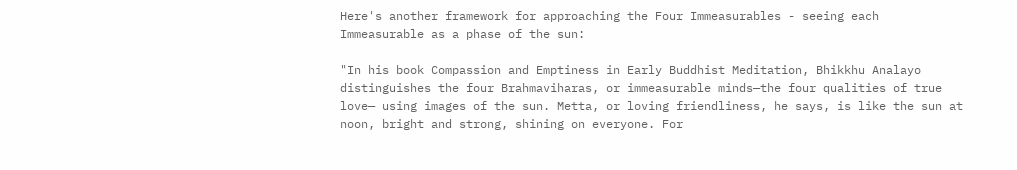Here's another framework for approaching the Four Immeasurables - seeing each Immeasurable as a phase of the sun:

"In his book Compassion and Emptiness in Early Buddhist Meditation, Bhikkhu Analayo distinguishes the four Brahmaviharas, or immeasurable minds—the four qualities of true love— using images of the sun. Metta, or loving friendliness, he says, is like the sun at noon, bright and strong, shining on everyone. For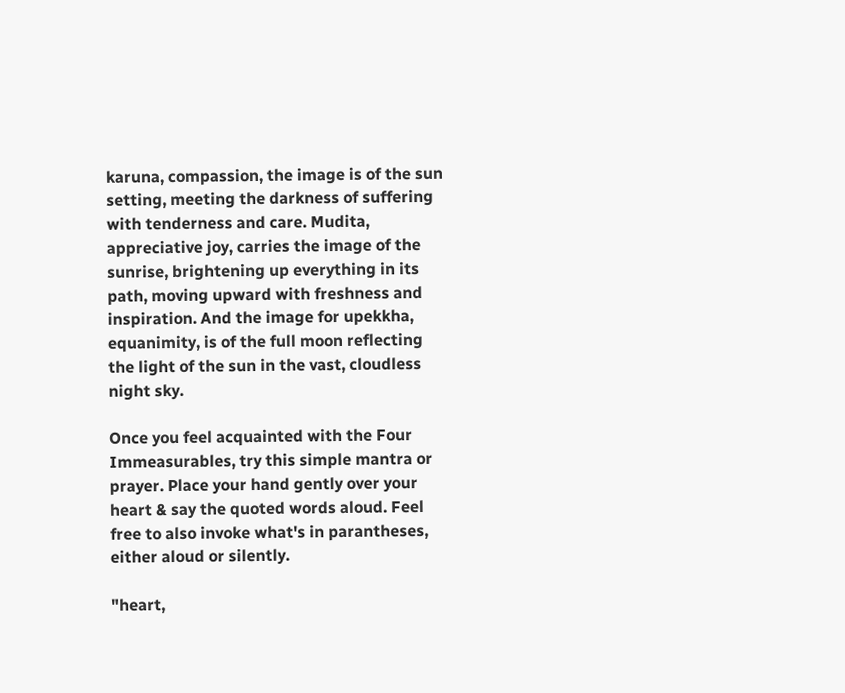karuna, compassion, the image is of the sun setting, meeting the darkness of suffering with tenderness and care. Mudita, appreciative joy, carries the image of the sunrise, brightening up everything in its path, moving upward with freshness and inspiration. And the image for upekkha, equanimity, is of the full moon reflecting the light of the sun in the vast, cloudless night sky.

Once you feel acquainted with the Four Immeasurables, try this simple mantra or prayer. Place your hand gently over your heart & say the quoted words aloud. Feel free to also invoke what's in parantheses, either aloud or silently.

"heart,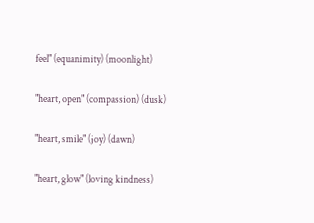feel" (equanimity) (moonlight)

"heart, open" (compassion) (dusk)

"heart, smile" (joy) (dawn)

"heart, glow" (loving kindness)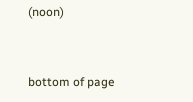(noon)


bottom of page